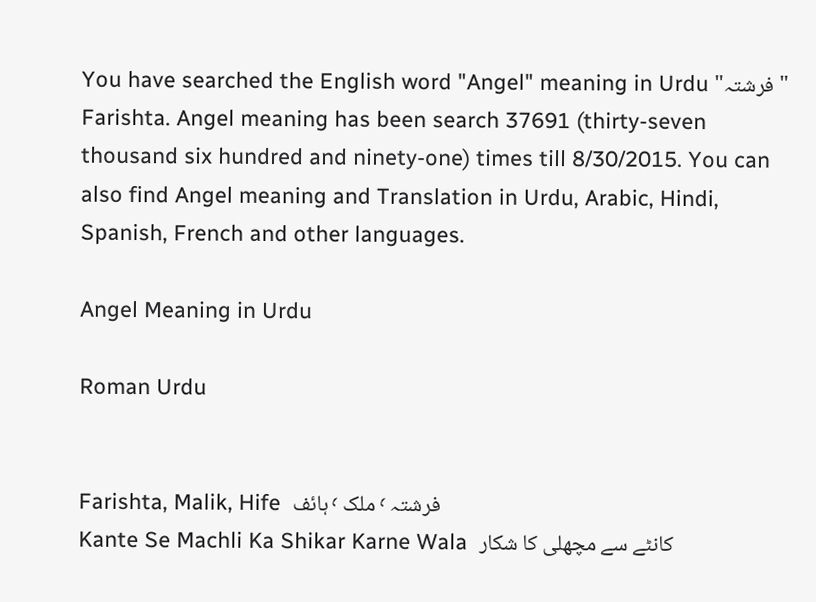You have searched the English word "Angel" meaning in Urdu "فرشتہ " Farishta. Angel meaning has been search 37691 (thirty-seven thousand six hundred and ninety-one) times till 8/30/2015. You can also find Angel meaning and Translation in Urdu, Arabic, Hindi, Spanish, French and other languages.

Angel Meaning in Urdu

Roman Urdu


Farishta, Malik, Hife  فرشتہ ٬ ملک ٬ ہائف
Kante Se Machli Ka Shikar Karne Wala  کانٹے سے مچھلی کا شکار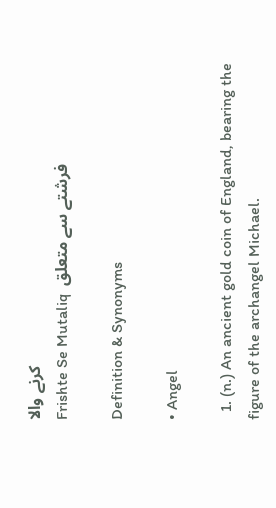کرنے والا
Frishte Se Mutaliq  فرشتے سے متعلق

Definition & Synonyms

• Angel

  1. (n.) An ancient gold coin of England, bearing the figure of the archangel Michael.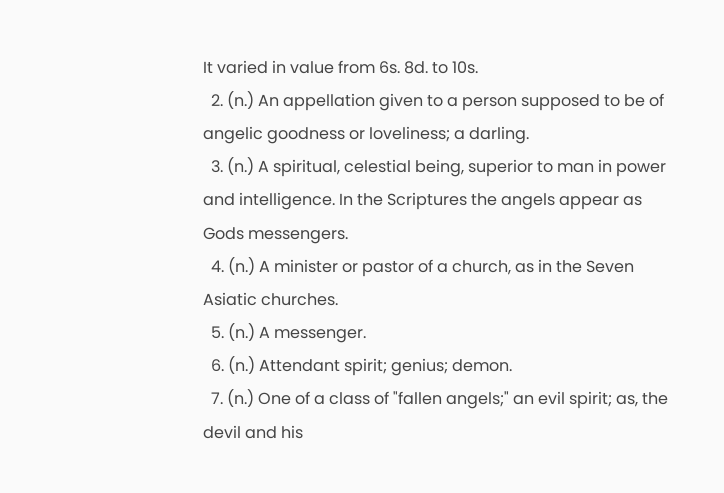It varied in value from 6s. 8d. to 10s.
  2. (n.) An appellation given to a person supposed to be of angelic goodness or loveliness; a darling.
  3. (n.) A spiritual, celestial being, superior to man in power and intelligence. In the Scriptures the angels appear as Gods messengers.
  4. (n.) A minister or pastor of a church, as in the Seven Asiatic churches.
  5. (n.) A messenger.
  6. (n.) Attendant spirit; genius; demon.
  7. (n.) One of a class of "fallen angels;" an evil spirit; as, the devil and his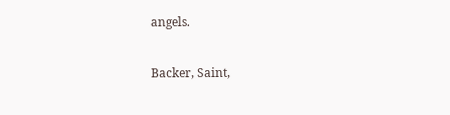angels.

Backer, Saint,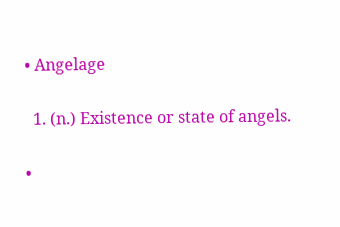• Angelage

  1. (n.) Existence or state of angels.

•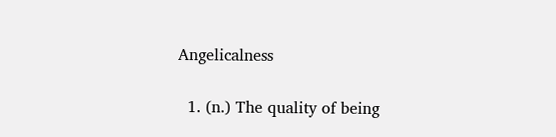Angelicalness

  1. (n.) The quality of being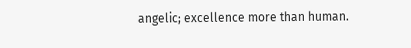angelic; excellence more than human.